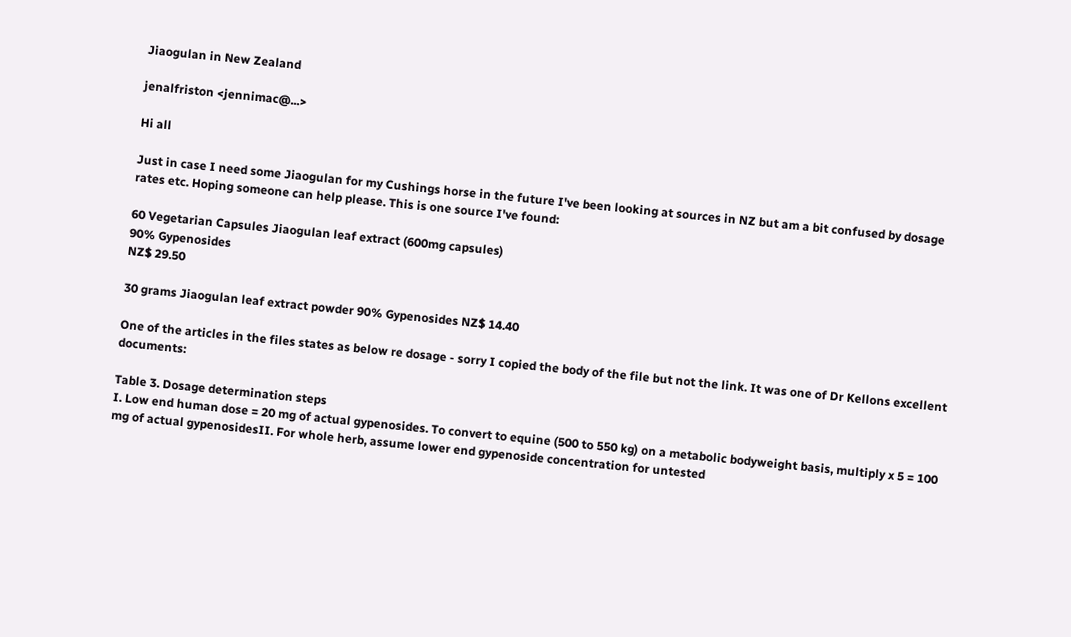Jiaogulan in New Zealand

jenalfriston <jennimac@...>

Hi all

Just in case I need some Jiaogulan for my Cushings horse in the future I've been looking at sources in NZ but am a bit confused by dosage rates etc. Hoping someone can help please. This is one source I've found:

60 Vegetarian Capsules Jiaogulan leaf extract (600mg capsules)
90% Gypenosides
NZ$ 29.50

30 grams Jiaogulan leaf extract powder 90% Gypenosides NZ$ 14.40

One of the articles in the files states as below re dosage - sorry I copied the body of the file but not the link. It was one of Dr Kellons excellent documents:

Table 3. Dosage determination steps
I. Low end human dose = 20 mg of actual gypenosides. To convert to equine (500 to 550 kg) on a metabolic bodyweight basis, multiply x 5 = 100 mg of actual gypenosidesII. For whole herb, assume lower end gypenoside concentration for untested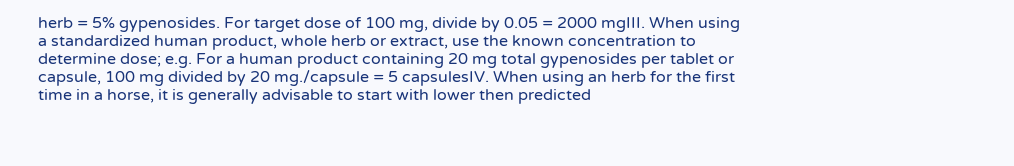herb = 5% gypenosides. For target dose of 100 mg, divide by 0.05 = 2000 mgIII. When using a standardized human product, whole herb or extract, use the known concentration to determine dose; e.g. For a human product containing 20 mg total gypenosides per tablet or capsule, 100 mg divided by 20 mg./capsule = 5 capsulesIV. When using an herb for the first time in a horse, it is generally advisable to start with lower then predicted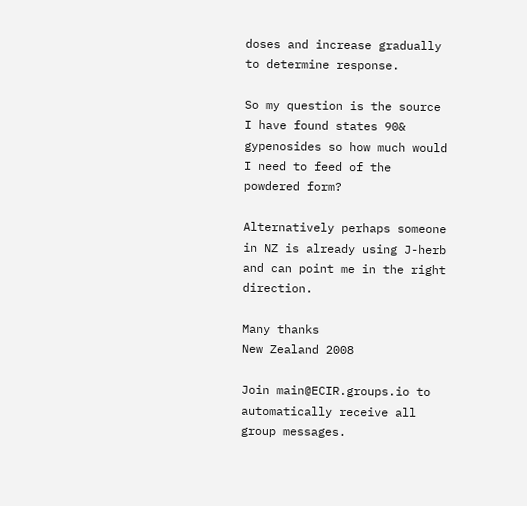doses and increase gradually to determine response.

So my question is the source I have found states 90& gypenosides so how much would I need to feed of the powdered form?

Alternatively perhaps someone in NZ is already using J-herb and can point me in the right direction.

Many thanks
New Zealand 2008

Join main@ECIR.groups.io to automatically receive all group messages.